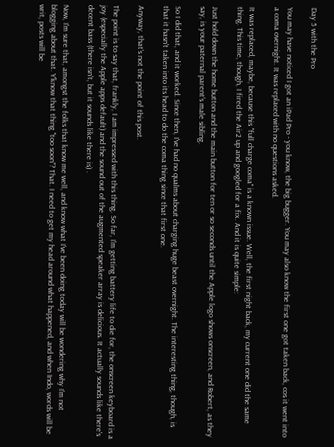Day 5 with the Pro

You may have noticed I got an iPad Pro - you know, the big bugger. You may also know the first one got taken back, cos it went into a coma overnight. It was replaced with no questions asked.

It was replaced, maybe, because this "full charge coma" is a known issue. Well, the first night back, my current one did the same thing. This time, though, I fired the Air2 up and googled for a fix. And it is quite simple:

Just hold down the home button and the main button for ten or so seconds until the Apple logo shows onscreen, and Robert, as they say, is your paternal parent's male sibling.

So I did that, and it worked. Since then, I've had no qualms about charging huge beast overnight. The interesting thing, though, is that it hasn't taken into its head to do the coma thing since that first one.

Anyway, that's not the point of this post.

The point is to say that, frankly, I am impressed with this thing. So far, I'm getting battery life to die for, the onscreen keyboard is a joy (especially the Apple apps default) and the sound out of the augmented speaker array is delicious. It actually sounds like there's decent bass (there isn't, but it sounds like there is) .

Now, I'm sure that, amongst the folks that know me well, and know what I've been doing today will be wondering why I'm not blogging about that. Y'know that thing "too soon"? That. I need to get my head around what happened, and when Indo, words will be writ, posts will be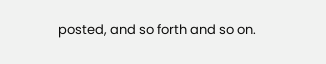posted, and so forth and so on.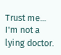Trust me... I'm not a lying doctor.